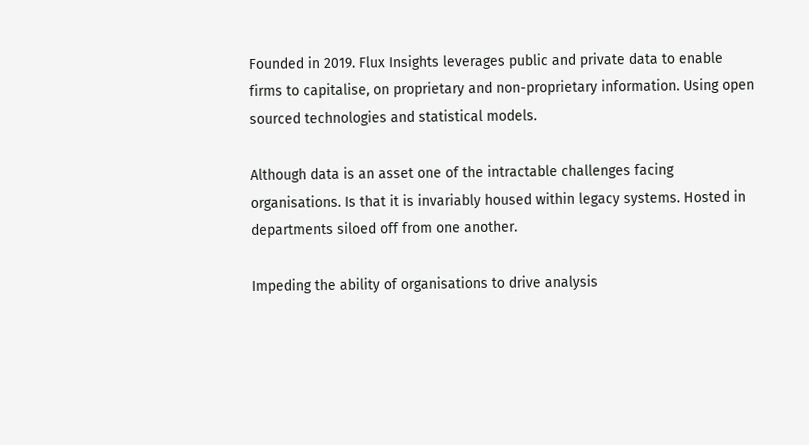Founded in 2019. Flux Insights leverages public and private data to enable firms to capitalise, on proprietary and non-proprietary information. Using open sourced technologies and statistical models.

Although data is an asset one of the intractable challenges facing organisations. Is that it is invariably housed within legacy systems. Hosted in departments siloed off from one another.

Impeding the ability of organisations to drive analysis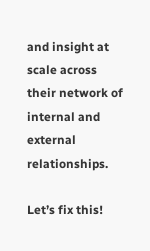and insight at scale across their network of internal and external relationships.

Let’s fix this!